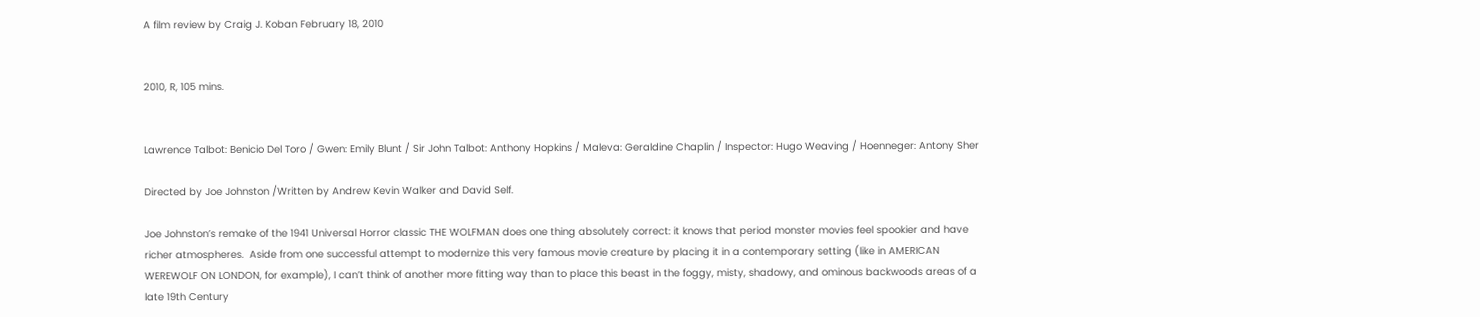A film review by Craig J. Koban February 18, 2010


2010, R, 105 mins.


Lawrence Talbot: Benicio Del Toro / Gwen: Emily Blunt / Sir John Talbot: Anthony Hopkins / Maleva: Geraldine Chaplin / Inspector: Hugo Weaving / Hoenneger: Antony Sher

Directed by Joe Johnston /Written by Andrew Kevin Walker and David Self.

Joe Johnston’s remake of the 1941 Universal Horror classic THE WOLFMAN does one thing absolutely correct: it knows that period monster movies feel spookier and have richer atmospheres.  Aside from one successful attempt to modernize this very famous movie creature by placing it in a contemporary setting (like in AMERICAN WEREWOLF ON LONDON, for example), I can’t think of another more fitting way than to place this beast in the foggy, misty, shadowy, and ominous backwoods areas of a late 19th Century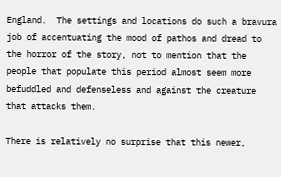England.  The settings and locations do such a bravura job of accentuating the mood of pathos and dread to the horror of the story, not to mention that the people that populate this period almost seem more befuddled and defenseless and against the creature that attacks them.

There is relatively no surprise that this newer,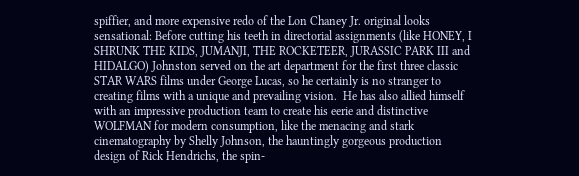spiffier, and more expensive redo of the Lon Chaney Jr. original looks sensational: Before cutting his teeth in directorial assignments (like HONEY, I SHRUNK THE KIDS, JUMANJI, THE ROCKETEER, JURASSIC PARK III and HIDALGO) Johnston served on the art department for the first three classic STAR WARS films under George Lucas, so he certainly is no stranger to creating films with a unique and prevailing vision.  He has also allied himself with an impressive production team to create his eerie and distinctive WOLFMAN for modern consumption, like the menacing and stark cinematography by Shelly Johnson, the hauntingly gorgeous production design of Rick Hendrichs, the spin-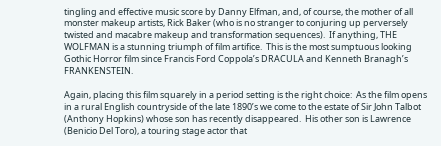tingling and effective music score by Danny Elfman, and, of course, the mother of all monster makeup artists, Rick Baker (who is no stranger to conjuring up perversely twisted and macabre makeup and transformation sequences).  If anything, THE WOLFMAN is a stunning triumph of film artifice.  This is the most sumptuous looking Gothic Horror film since Francis Ford Coppola’s DRACULA and Kenneth Branagh’s FRANKENSTEIN.

Again, placing this film squarely in a period setting is the right choice:  As the film opens in a rural English countryside of the late 1890’s we come to the estate of Sir John Talbot (Anthony Hopkins) whose son has recently disappeared.  His other son is Lawrence (Benicio Del Toro), a touring stage actor that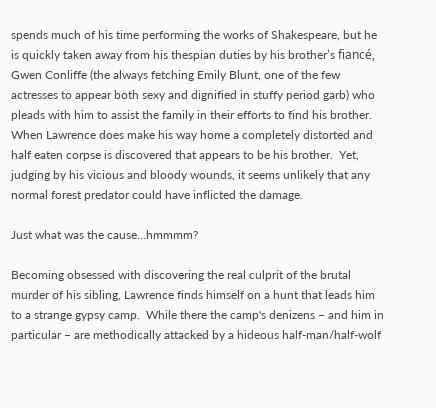spends much of his time performing the works of Shakespeare, but he is quickly taken away from his thespian duties by his brother’s fiancé, Gwen Conliffe (the always fetching Emily Blunt, one of the few actresses to appear both sexy and dignified in stuffy period garb) who pleads with him to assist the family in their efforts to find his brother.  When Lawrence does make his way home a completely distorted and half eaten corpse is discovered that appears to be his brother.  Yet, judging by his vicious and bloody wounds, it seems unlikely that any normal forest predator could have inflicted the damage.

Just what was the cause…hmmmm?

Becoming obsessed with discovering the real culprit of the brutal murder of his sibling, Lawrence finds himself on a hunt that leads him to a strange gypsy camp.  While there the camp's denizens – and him in particular – are methodically attacked by a hideous half-man/half-wolf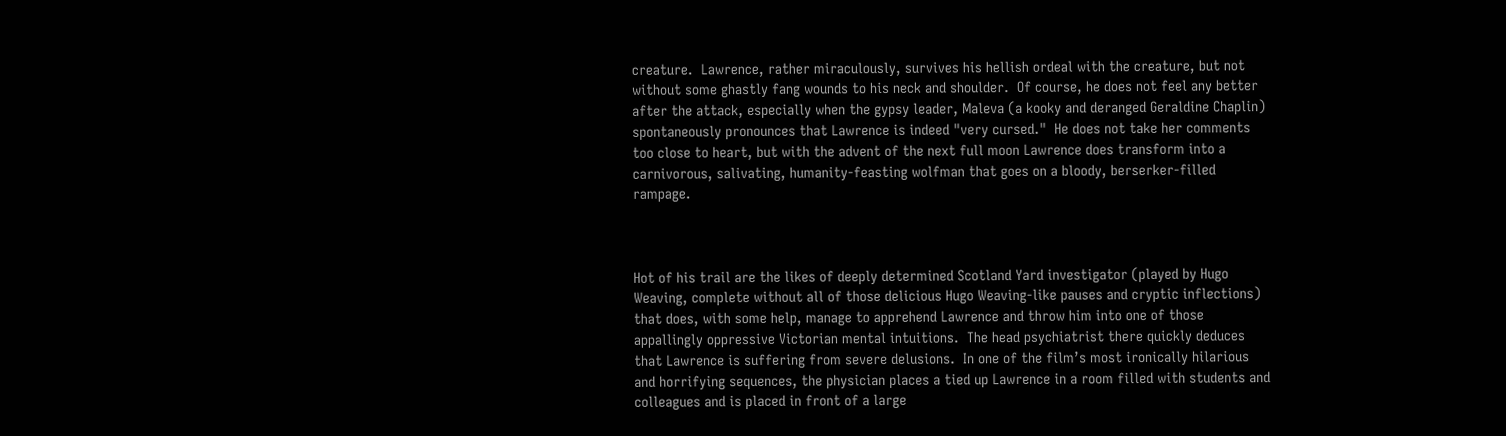creature.  Lawrence, rather miraculously, survives his hellish ordeal with the creature, but not without some ghastly fang wounds to his neck and shoulder.  Of course, he does not feel any better after the attack, especially when the gypsy leader, Maleva (a kooky and deranged Geraldine Chaplin) spontaneously pronounces that Lawrence is indeed "very cursed."  He does not take her comments too close to heart, but with the advent of the next full moon Lawrence does transform into a carnivorous, salivating, humanity-feasting wolfman that goes on a bloody, berserker-filled rampage.



Hot of his trail are the likes of deeply determined Scotland Yard investigator (played by Hugo Weaving, complete without all of those delicious Hugo Weaving-like pauses and cryptic inflections) that does, with some help, manage to apprehend Lawrence and throw him into one of those appallingly oppressive Victorian mental intuitions.  The head psychiatrist there quickly deduces that Lawrence is suffering from severe delusions.  In one of the film’s most ironically hilarious and horrifying sequences, the physician places a tied up Lawrence in a room filled with students and colleagues and is placed in front of a large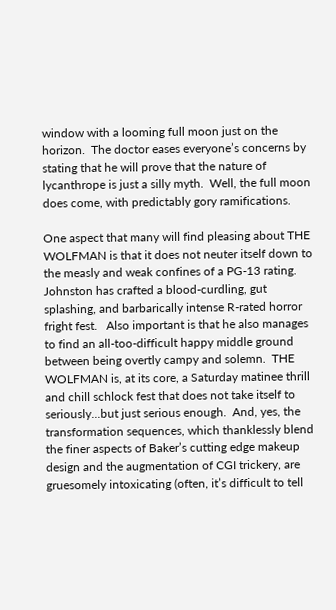window with a looming full moon just on the horizon.  The doctor eases everyone’s concerns by stating that he will prove that the nature of lycanthrope is just a silly myth.  Well, the full moon does come, with predictably gory ramifications.

One aspect that many will find pleasing about THE WOLFMAN is that it does not neuter itself down to the measly and weak confines of a PG-13 rating.  Johnston has crafted a blood-curdling, gut splashing, and barbarically intense R-rated horror fright fest.   Also important is that he also manages to find an all-too-difficult happy middle ground between being overtly campy and solemn.  THE WOLFMAN is, at its core, a Saturday matinee thrill and chill schlock fest that does not take itself to seriously...but just serious enough.  And, yes, the transformation sequences, which thanklessly blend the finer aspects of Baker’s cutting edge makeup design and the augmentation of CGI trickery, are gruesomely intoxicating (often, it’s difficult to tell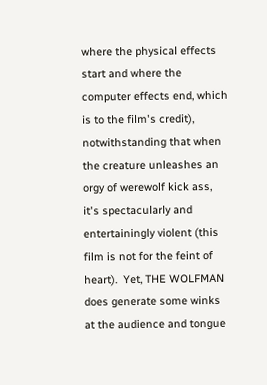where the physical effects start and where the computer effects end, which is to the film's credit), notwithstanding that when the creature unleashes an orgy of werewolf kick ass, it's spectacularly and entertainingly violent (this film is not for the feint of heart).  Yet, THE WOLFMAN does generate some winks at the audience and tongue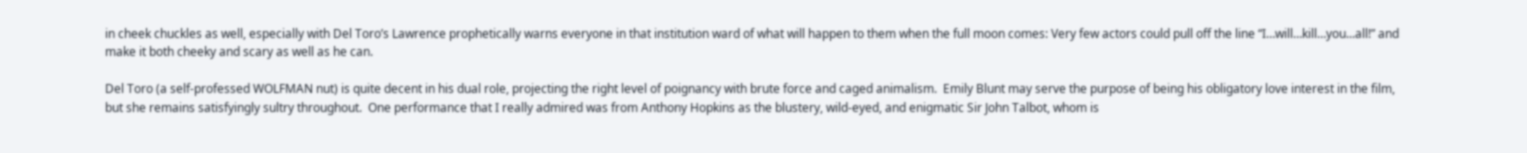in cheek chuckles as well, especially with Del Toro’s Lawrence prophetically warns everyone in that institution ward of what will happen to them when the full moon comes: Very few actors could pull off the line “I…will…kill…you...all!” and make it both cheeky and scary as well as he can.

Del Toro (a self-professed WOLFMAN nut) is quite decent in his dual role, projecting the right level of poignancy with brute force and caged animalism.  Emily Blunt may serve the purpose of being his obligatory love interest in the film, but she remains satisfyingly sultry throughout.  One performance that I really admired was from Anthony Hopkins as the blustery, wild-eyed, and enigmatic Sir John Talbot, whom is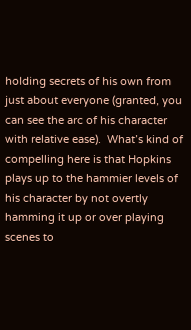holding secrets of his own from just about everyone (granted, you can see the arc of his character with relative ease).  What’s kind of compelling here is that Hopkins plays up to the hammier levels of his character by not overtly hamming it up or over playing scenes to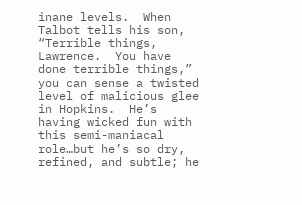inane levels.  When Talbot tells his son, “Terrible things, Lawrence.  You have done terrible things,” you can sense a twisted level of malicious glee in Hopkins.  He’s having wicked fun with this semi-maniacal role…but he’s so dry, refined, and subtle; he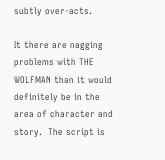subtly over-acts.

It there are nagging problems with THE WOLFMAN than it would definitely be in the area of character and story.  The script is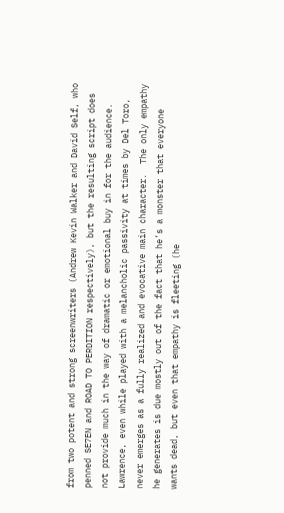from two potent and strong screenwriters (Andrew Kevin Walker and David Self, who penned SE7EN and ROAD TO PERDITION respectively), but the resulting script does not provide much in the way of dramatic or emotional buy in for the audience.  Lawrence, even while played with a melancholic passivity at times by Del Toro, never emerges as a fully realized and evocative main character.  The only empathy he generates is due mostly out of the fact that he’s a monster that everyone wants dead, but even that empathy is fleeting (he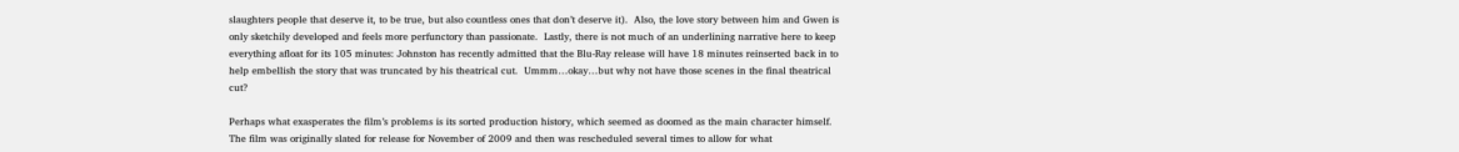slaughters people that deserve it, to be true, but also countless ones that don’t deserve it).  Also, the love story between him and Gwen is only sketchily developed and feels more perfunctory than passionate.  Lastly, there is not much of an underlining narrative here to keep everything afloat for its 105 minutes: Johnston has recently admitted that the Blu-Ray release will have 18 minutes reinserted back in to help embellish the story that was truncated by his theatrical cut.  Ummm…okay…but why not have those scenes in the final theatrical cut?

Perhaps what exasperates the film’s problems is its sorted production history, which seemed as doomed as the main character himself.  The film was originally slated for release for November of 2009 and then was rescheduled several times to allow for what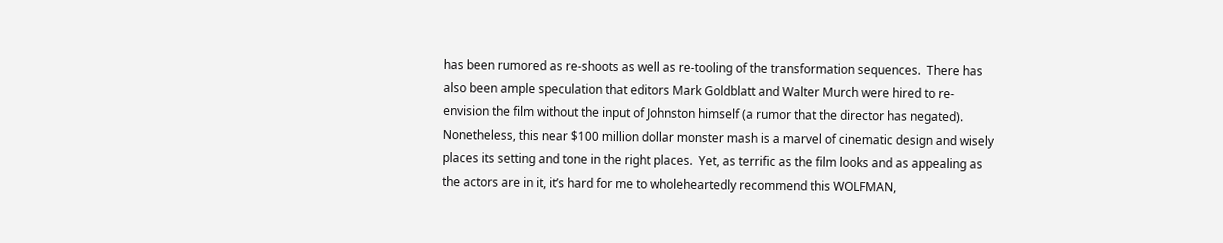has been rumored as re-shoots as well as re-tooling of the transformation sequences.  There has also been ample speculation that editors Mark Goldblatt and Walter Murch were hired to re-envision the film without the input of Johnston himself (a rumor that the director has negated).  Nonetheless, this near $100 million dollar monster mash is a marvel of cinematic design and wisely places its setting and tone in the right places.  Yet, as terrific as the film looks and as appealing as the actors are in it, it’s hard for me to wholeheartedly recommend this WOLFMAN,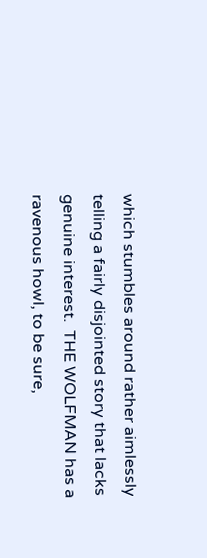which stumbles around rather aimlessly telling a fairly disjointed story that lacks genuine interest.  THE WOLFMAN has a ravenous howl, to be sure,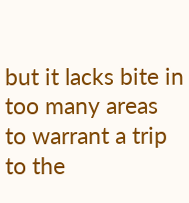but it lacks bite in too many areas to warrant a trip to the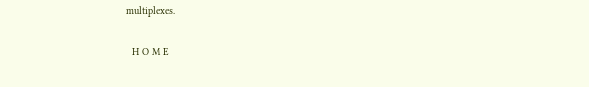multiplexes.

  H O M E